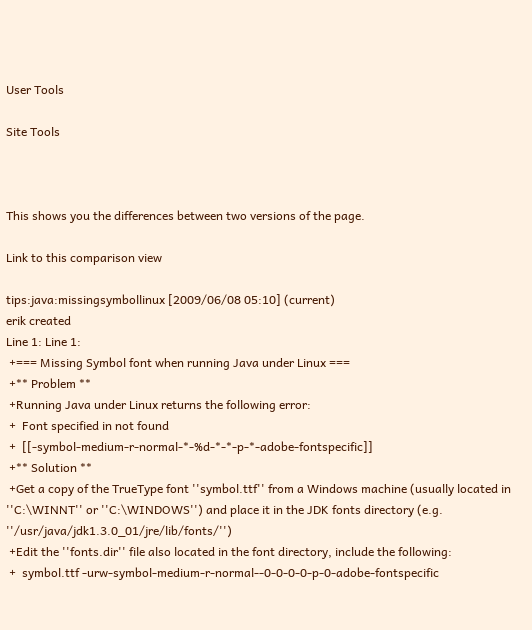User Tools

Site Tools



This shows you the differences between two versions of the page.

Link to this comparison view

tips:java:missingsymbollinux [2009/06/08 05:10] (current)
erik created
Line 1: Line 1:
 +=== Missing Symbol font when running Java under Linux ===
 +** Problem **
 +Running Java under Linux returns the following error:
 +  Font specified in not found
 +  [[-symbol-medium-r-normal-*-%d-*-*-p-*-adobe-fontspecific]]
 +** Solution **
 +Get a copy of the TrueType font ''symbol.ttf'' from a Windows machine (usually located in ''C:\WINNT'' or ''C:\WINDOWS'') and place it in the JDK fonts directory (e.g. ''/usr/java/jdk1.3.0_01/jre/lib/fonts/'')
 +Edit the ''fonts.dir'' file also located in the font directory, include the following:
 +  symbol.ttf -urw-symbol-medium-r-normal--0-0-0-0-p-0-adobe-fontspecific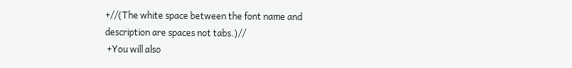+//(The white space between the font name and description are spaces not tabs.)//
 +You will also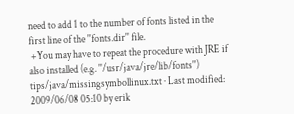need to add 1 to the number of fonts listed in the first line of the ''fonts.dir'' file.
 +You may have to repeat the procedure with JRE if also installed (e.g. ''/usr/java/jre/lib/fonts'')
tips/java/missingsymbollinux.txt · Last modified: 2009/06/08 05:10 by erik